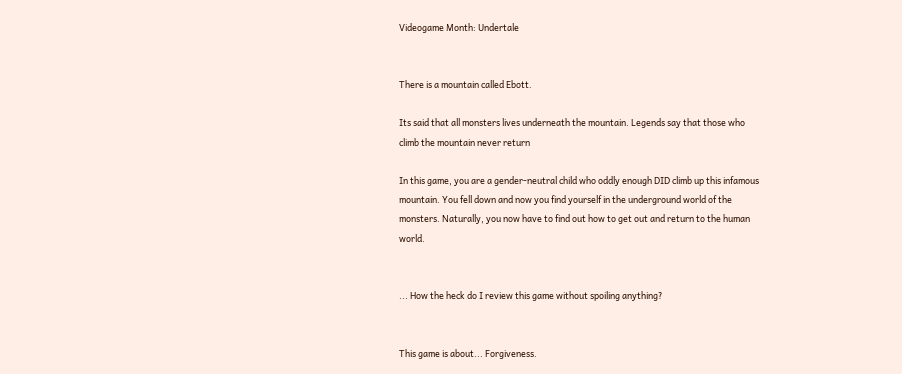Videogame Month: Undertale


There is a mountain called Ebott.

Its said that all monsters lives underneath the mountain. Legends say that those who climb the mountain never return

In this game, you are a gender-neutral child who oddly enough DID climb up this infamous mountain. You fell down and now you find yourself in the underground world of the monsters. Naturally, you now have to find out how to get out and return to the human world.


... How the heck do I review this game without spoiling anything?


This game is about... Forgiveness.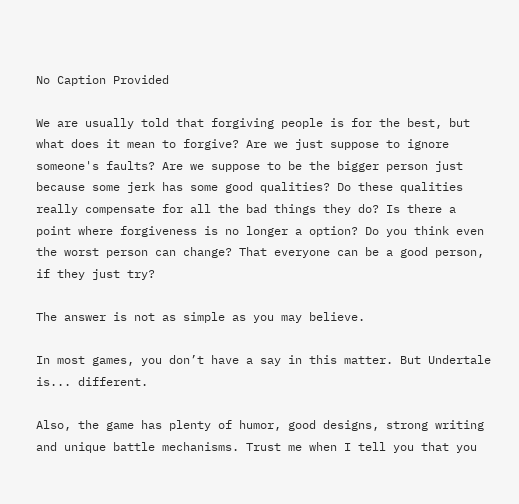No Caption Provided

We are usually told that forgiving people is for the best, but what does it mean to forgive? Are we just suppose to ignore someone's faults? Are we suppose to be the bigger person just because some jerk has some good qualities? Do these qualities really compensate for all the bad things they do? Is there a point where forgiveness is no longer a option? Do you think even the worst person can change? That everyone can be a good person, if they just try?

The answer is not as simple as you may believe.

In most games, you don’t have a say in this matter. But Undertale is... different.

Also, the game has plenty of humor, good designs, strong writing and unique battle mechanisms. Trust me when I tell you that you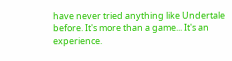have never tried anything like Undertale before. It's more than a game... It's an experience.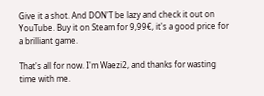Give it a shot. And DON'T be lazy and check it out on YouTube. Buy it on Steam for 9,99€, it's a good price for a brilliant game.

That's all for now. I'm Waezi2, and thanks for wasting time with me.